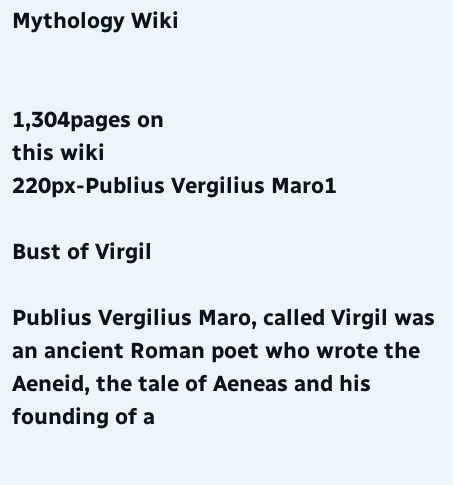Mythology Wiki


1,304pages on
this wiki
220px-Publius Vergilius Maro1

Bust of Virgil

Publius Vergilius Maro, called Virgil was an ancient Roman poet who wrote the Aeneid, the tale of Aeneas and his founding of a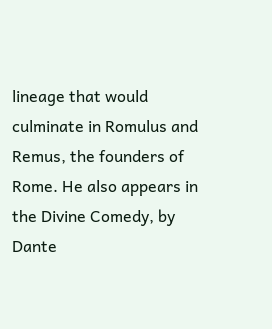lineage that would culminate in Romulus and Remus, the founders of Rome. He also appears in the Divine Comedy, by Dante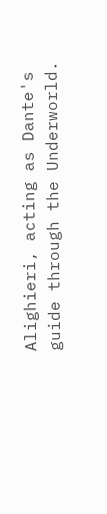Alighieri, acting as Dante's guide through the Underworld.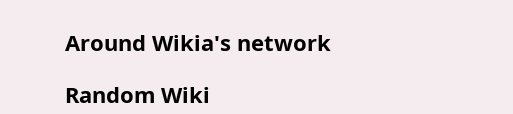Around Wikia's network

Random Wiki